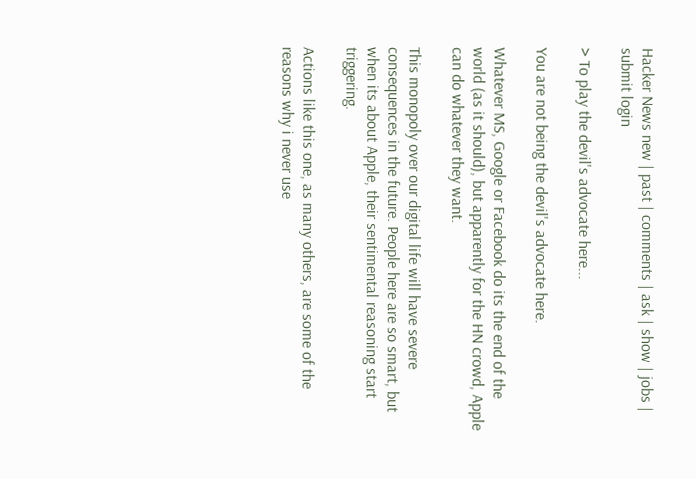Hacker News new | past | comments | ask | show | jobs | submit login

> To play the devil's advocate here...

You are not being the devil's advocate here.

Whatever MS, Google or Facebook do its the end of the world (as it should), but apparently for the HN crowd, Apple can do whatever they want.

This monopoly over our digital life will have severe consequences in the future. People here are so smart, but when its about Apple, their sentimental reasoning start triggering.

Actions like this one, as many others, are some of the reasons why i never use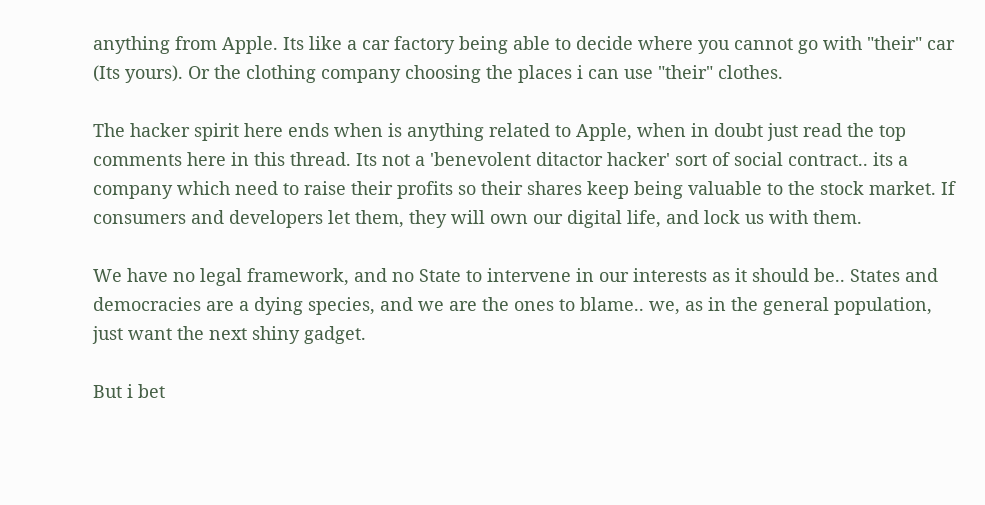anything from Apple. Its like a car factory being able to decide where you cannot go with "their" car (Its yours). Or the clothing company choosing the places i can use "their" clothes.

The hacker spirit here ends when is anything related to Apple, when in doubt just read the top comments here in this thread. Its not a 'benevolent ditactor hacker' sort of social contract.. its a company which need to raise their profits so their shares keep being valuable to the stock market. If consumers and developers let them, they will own our digital life, and lock us with them.

We have no legal framework, and no State to intervene in our interests as it should be.. States and democracies are a dying species, and we are the ones to blame.. we, as in the general population, just want the next shiny gadget.

But i bet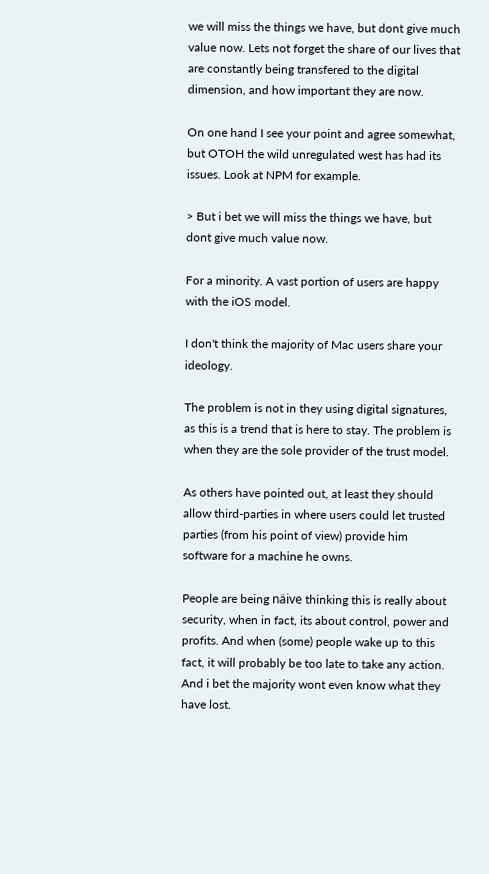we will miss the things we have, but dont give much value now. Lets not forget the share of our lives that are constantly being transfered to the digital dimension, and how important they are now.

On one hand I see your point and agree somewhat, but OTOH the wild unregulated west has had its issues. Look at NPM for example.

> But i bet we will miss the things we have, but dont give much value now.

For a minority. A vast portion of users are happy with the iOS model.

I don't think the majority of Mac users share your ideology.

The problem is not in they using digital signatures, as this is a trend that is here to stay. The problem is when they are the sole provider of the trust model.

As others have pointed out, at least they should allow third-parties in where users could let trusted parties (from his point of view) provide him software for a machine he owns.

People are being näive thinking this is really about security, when in fact, its about control, power and profits. And when (some) people wake up to this fact, it will probably be too late to take any action. And i bet the majority wont even know what they have lost.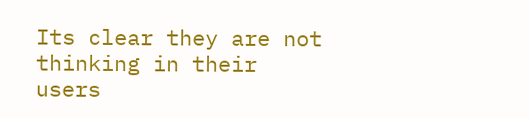Its clear they are not thinking in their users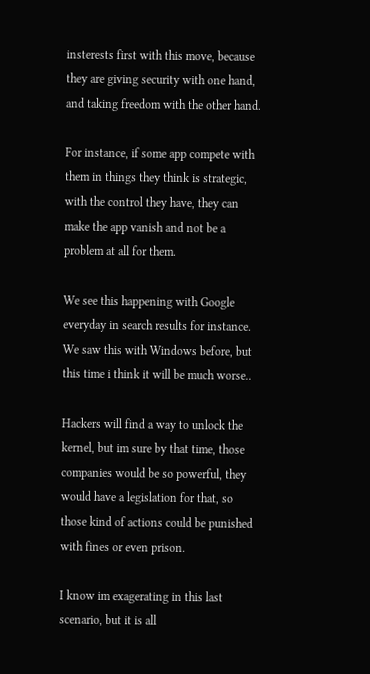insterests first with this move, because they are giving security with one hand, and taking freedom with the other hand.

For instance, if some app compete with them in things they think is strategic, with the control they have, they can make the app vanish and not be a problem at all for them.

We see this happening with Google everyday in search results for instance. We saw this with Windows before, but this time i think it will be much worse..

Hackers will find a way to unlock the kernel, but im sure by that time, those companies would be so powerful, they would have a legislation for that, so those kind of actions could be punished with fines or even prison.

I know im exagerating in this last scenario, but it is all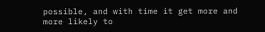possible, and with time it get more and more likely to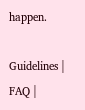happen.

Guidelines | FAQ |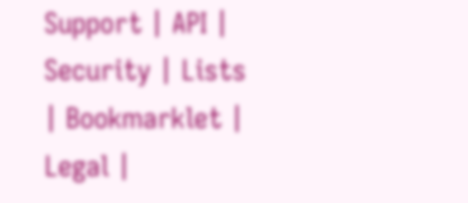Support | API | Security | Lists | Bookmarklet | Legal |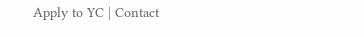Apply to YC | Contact